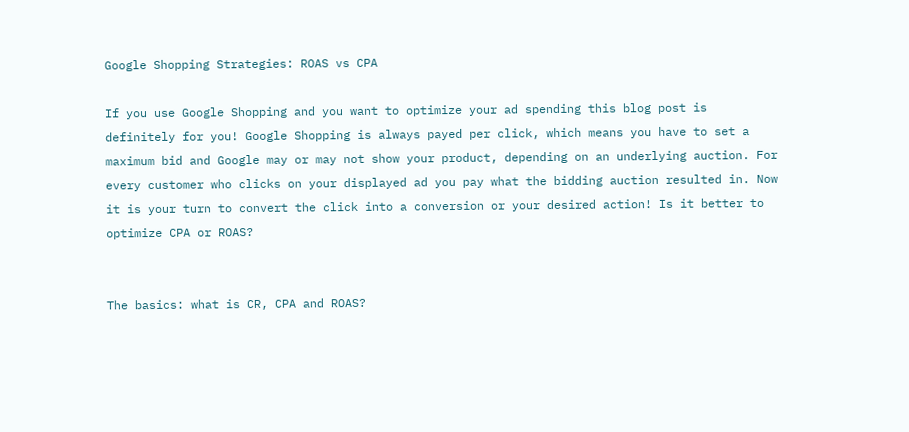Google Shopping Strategies: ROAS vs CPA

If you use Google Shopping and you want to optimize your ad spending this blog post is definitely for you! Google Shopping is always payed per click, which means you have to set a maximum bid and Google may or may not show your product, depending on an underlying auction. For every customer who clicks on your displayed ad you pay what the bidding auction resulted in. Now it is your turn to convert the click into a conversion or your desired action! Is it better to optimize CPA or ROAS?


The basics: what is CR, CPA and ROAS?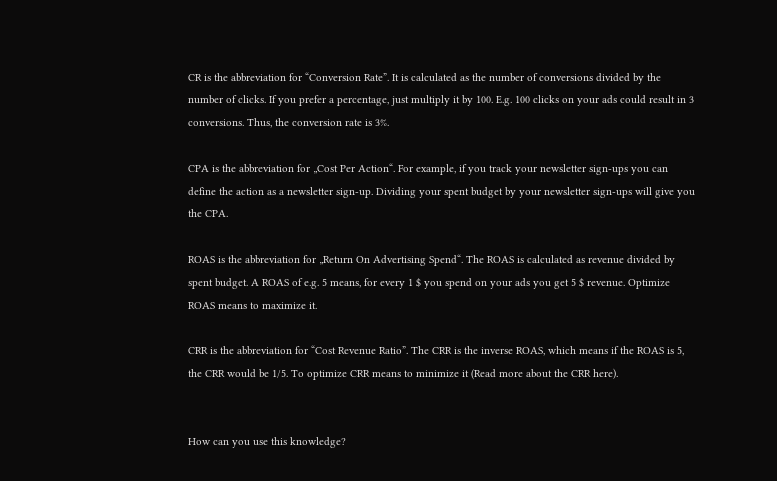CR is the abbreviation for “Conversion Rate”. It is calculated as the number of conversions divided by the number of clicks. If you prefer a percentage, just multiply it by 100. E.g. 100 clicks on your ads could result in 3 conversions. Thus, the conversion rate is 3%.

CPA is the abbreviation for „Cost Per Action“. For example, if you track your newsletter sign-ups you can define the action as a newsletter sign-up. Dividing your spent budget by your newsletter sign-ups will give you the CPA.

ROAS is the abbreviation for „Return On Advertising Spend“. The ROAS is calculated as revenue divided by spent budget. A ROAS of e.g. 5 means, for every 1 $ you spend on your ads you get 5 $ revenue. Optimize ROAS means to maximize it.

CRR is the abbreviation for “Cost Revenue Ratio”. The CRR is the inverse ROAS, which means if the ROAS is 5, the CRR would be 1/5. To optimize CRR means to minimize it (Read more about the CRR here).


How can you use this knowledge?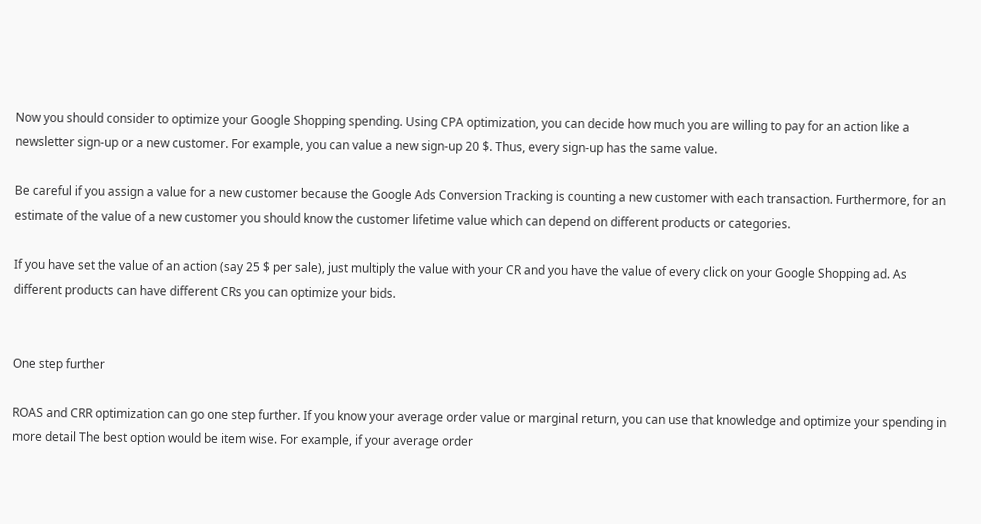Now you should consider to optimize your Google Shopping spending. Using CPA optimization, you can decide how much you are willing to pay for an action like a newsletter sign-up or a new customer. For example, you can value a new sign-up 20 $. Thus, every sign-up has the same value.

Be careful if you assign a value for a new customer because the Google Ads Conversion Tracking is counting a new customer with each transaction. Furthermore, for an estimate of the value of a new customer you should know the customer lifetime value which can depend on different products or categories.

If you have set the value of an action (say 25 $ per sale), just multiply the value with your CR and you have the value of every click on your Google Shopping ad. As different products can have different CRs you can optimize your bids.


One step further

ROAS and CRR optimization can go one step further. If you know your average order value or marginal return, you can use that knowledge and optimize your spending in more detail The best option would be item wise. For example, if your average order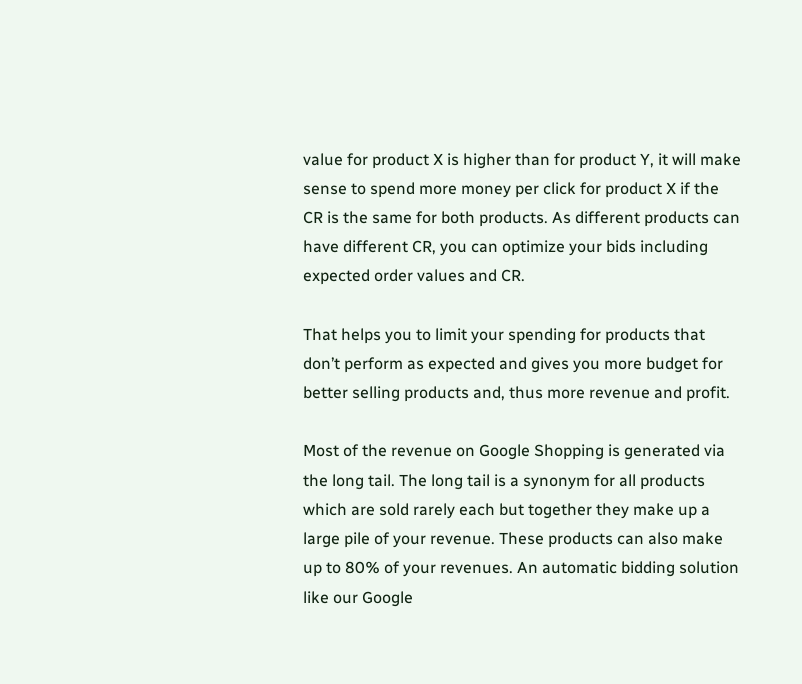value for product X is higher than for product Y, it will make sense to spend more money per click for product X if the CR is the same for both products. As different products can have different CR, you can optimize your bids including expected order values and CR.

That helps you to limit your spending for products that don’t perform as expected and gives you more budget for better selling products and, thus more revenue and profit.

Most of the revenue on Google Shopping is generated via the long tail. The long tail is a synonym for all products which are sold rarely each but together they make up a large pile of your revenue. These products can also make up to 80% of your revenues. An automatic bidding solution like our Google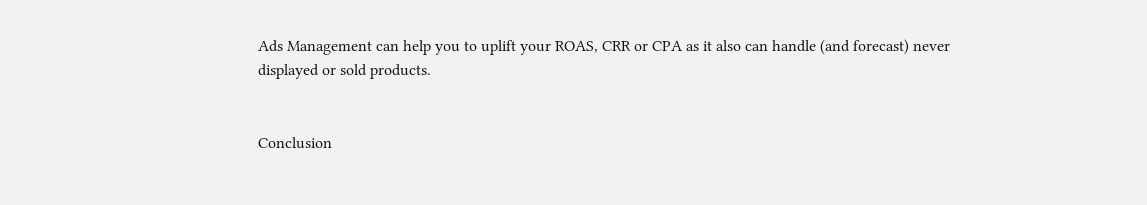Ads Management can help you to uplift your ROAS, CRR or CPA as it also can handle (and forecast) never displayed or sold products.


Conclusion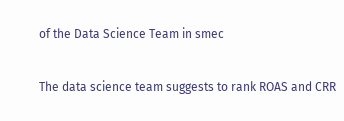of the Data Science Team in smec

The data science team suggests to rank ROAS and CRR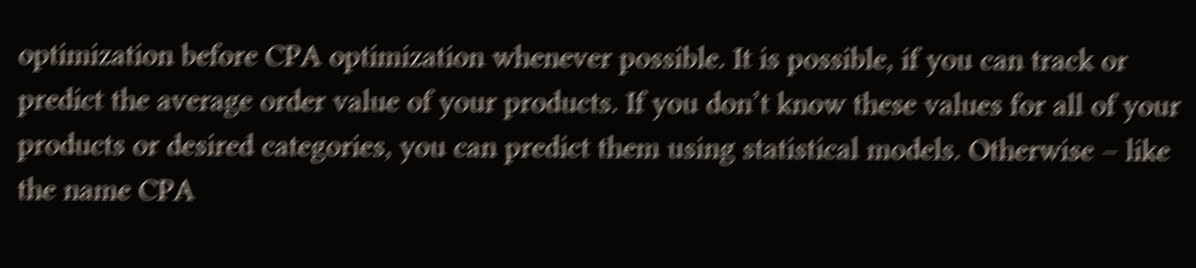optimization before CPA optimization whenever possible. It is possible, if you can track or predict the average order value of your products. If you don’t know these values for all of your products or desired categories, you can predict them using statistical models. Otherwise – like the name CPA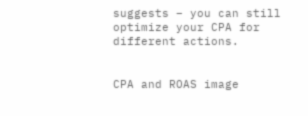suggests – you can still optimize your CPA for different actions.


CPA and ROAS image